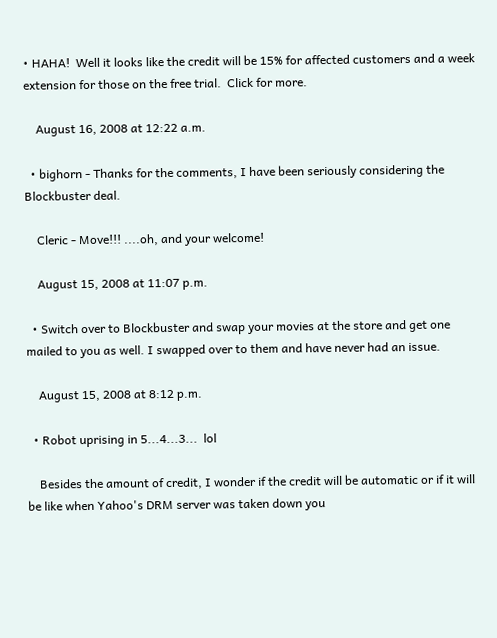• HAHA!  Well it looks like the credit will be 15% for affected customers and a week extension for those on the free trial.  Click for more.

    August 16, 2008 at 12:22 a.m.

  • bighorn - Thanks for the comments, I have been seriously considering the Blockbuster deal.

    Cleric - Move!!! ....oh, and your welcome!

    August 15, 2008 at 11:07 p.m.

  • Switch over to Blockbuster and swap your movies at the store and get one mailed to you as well. I swapped over to them and have never had an issue.

    August 15, 2008 at 8:12 p.m.

  • Robot uprising in 5...4...3...  lol

    Besides the amount of credit, I wonder if the credit will be automatic or if it will be like when Yahoo's DRM server was taken down you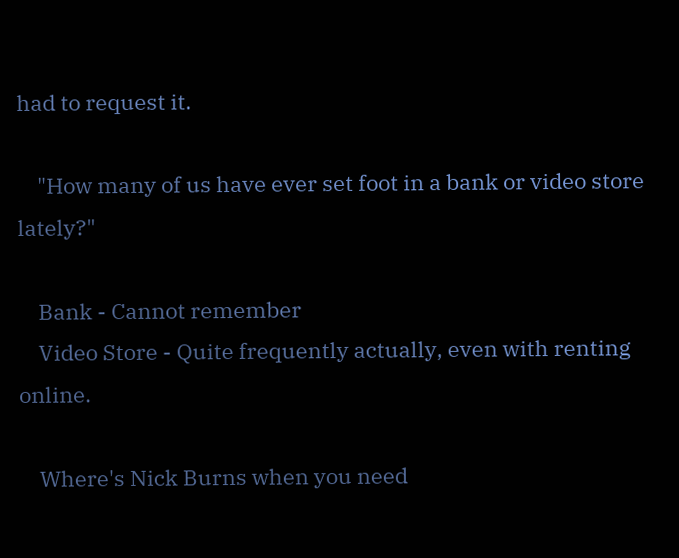had to request it.

    "How many of us have ever set foot in a bank or video store lately?"

    Bank - Cannot remember
    Video Store - Quite frequently actually, even with renting online.

    Where's Nick Burns when you need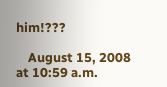him!???

    August 15, 2008 at 10:59 a.m.